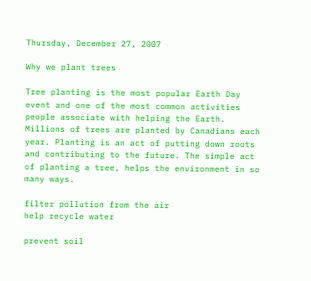Thursday, December 27, 2007

Why we plant trees

Tree planting is the most popular Earth Day event and one of the most common activities people associate with helping the Earth. Millions of trees are planted by Canadians each year. Planting is an act of putting down roots and contributing to the future. The simple act of planting a tree, helps the environment in so many ways.

filter pollution from the air
help recycle water

prevent soil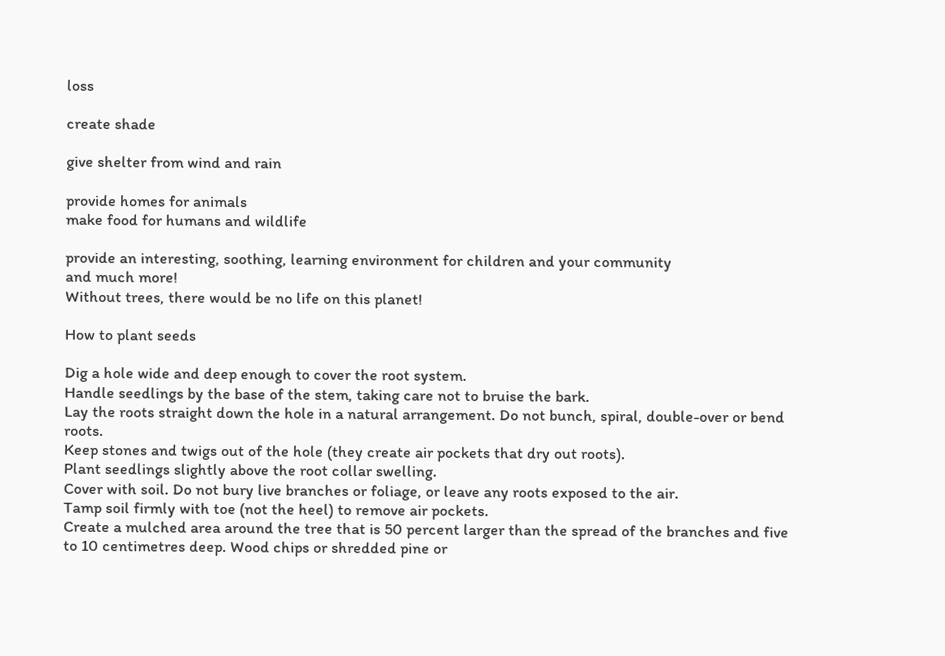loss

create shade

give shelter from wind and rain

provide homes for animals
make food for humans and wildlife

provide an interesting, soothing, learning environment for children and your community
and much more!
Without trees, there would be no life on this planet!

How to plant seeds

Dig a hole wide and deep enough to cover the root system.
Handle seedlings by the base of the stem, taking care not to bruise the bark.
Lay the roots straight down the hole in a natural arrangement. Do not bunch, spiral, double-over or bend roots.
Keep stones and twigs out of the hole (they create air pockets that dry out roots).
Plant seedlings slightly above the root collar swelling.
Cover with soil. Do not bury live branches or foliage, or leave any roots exposed to the air.
Tamp soil firmly with toe (not the heel) to remove air pockets.
Create a mulched area around the tree that is 50 percent larger than the spread of the branches and five to 10 centimetres deep. Wood chips or shredded pine or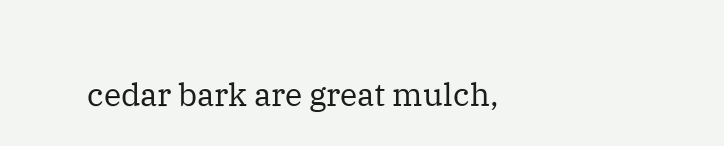cedar bark are great mulch,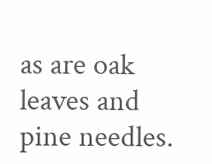as are oak leaves and pine needles.